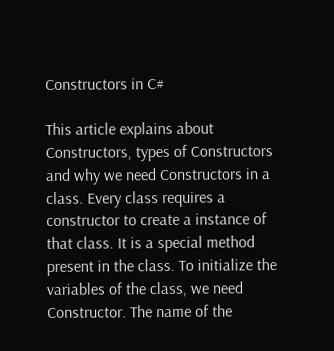Constructors in C#

This article explains about Constructors, types of Constructors and why we need Constructors in a class. Every class requires a constructor to create a instance of that class. It is a special method present in the class. To initialize the variables of the class, we need Constructor. The name of the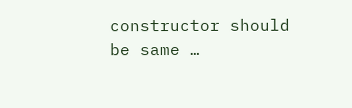constructor should be same …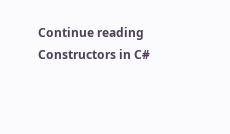Continue reading Constructors in C#